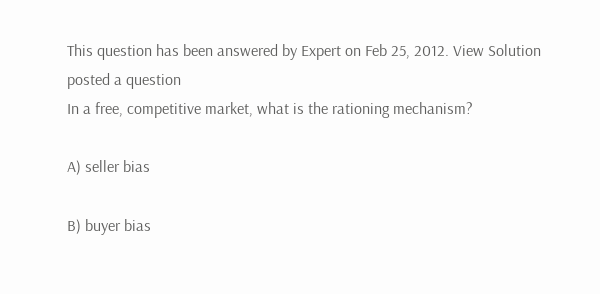This question has been answered by Expert on Feb 25, 2012. View Solution
posted a question
In a free, competitive market, what is the rationing mechanism?

A) seller bias

B) buyer bias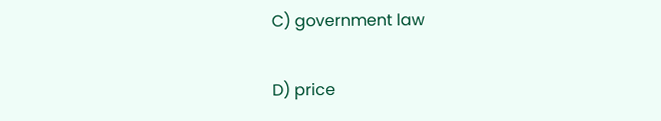C) government law

D) price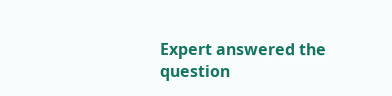Expert answered the question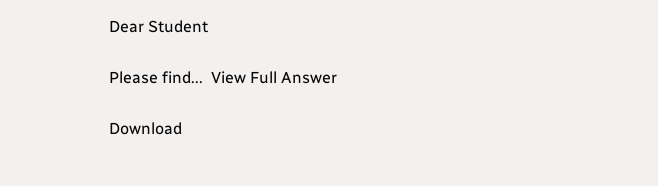Dear Student

Please find...  View Full Answer

Download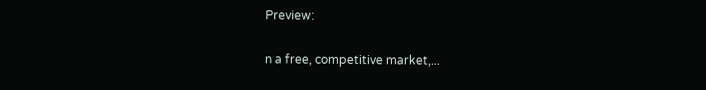Preview:

n a free, competitive market,...